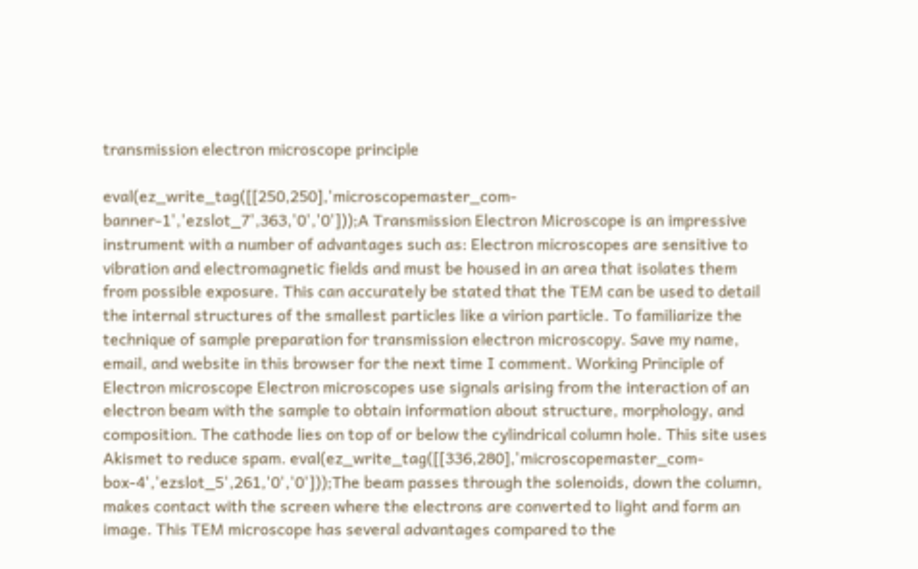transmission electron microscope principle

eval(ez_write_tag([[250,250],'microscopemaster_com-banner-1','ezslot_7',363,'0','0']));A Transmission Electron Microscope is an impressive instrument with a number of advantages such as: Electron microscopes are sensitive to vibration and electromagnetic fields and must be housed in an area that isolates them from possible exposure. This can accurately be stated that the TEM can be used to detail the internal structures of the smallest particles like a virion particle. To familiarize the technique of sample preparation for transmission electron microscopy. Save my name, email, and website in this browser for the next time I comment. Working Principle of Electron microscope Electron microscopes use signals arising from the interaction of an electron beam with the sample to obtain information about structure, morphology, and composition. The cathode lies on top of or below the cylindrical column hole. This site uses Akismet to reduce spam. eval(ez_write_tag([[336,280],'microscopemaster_com-box-4','ezslot_5',261,'0','0']));The beam passes through the solenoids, down the column, makes contact with the screen where the electrons are converted to light and form an image. This TEM microscope has several advantages compared to the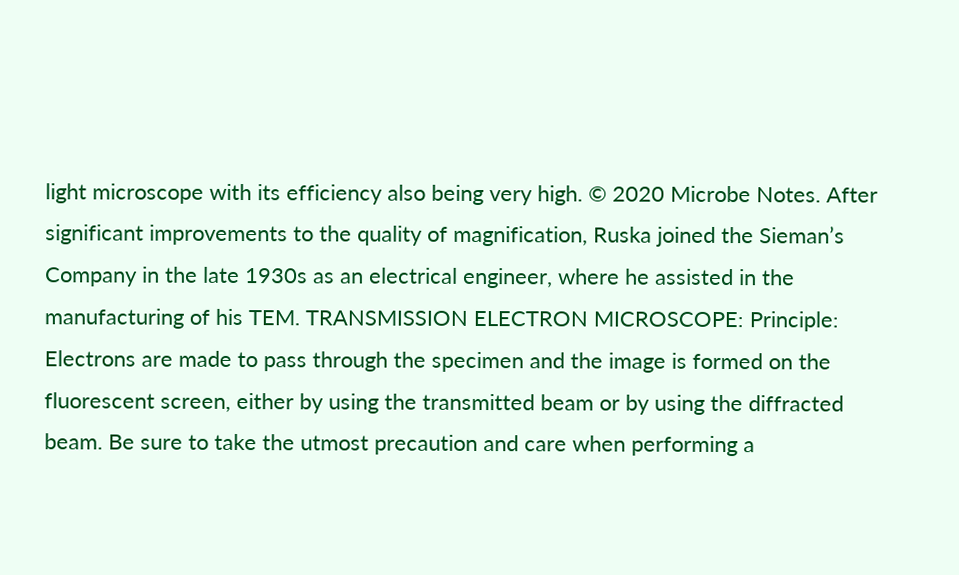light microscope with its efficiency also being very high. © 2020 Microbe Notes. After significant improvements to the quality of magnification, Ruska joined the Sieman’s Company in the late 1930s as an electrical engineer, where he assisted in the manufacturing of his TEM. TRANSMISSION ELECTRON MICROSCOPE: Principle: Electrons are made to pass through the specimen and the image is formed on the fluorescent screen, either by using the transmitted beam or by using the diffracted beam. Be sure to take the utmost precaution and care when performing a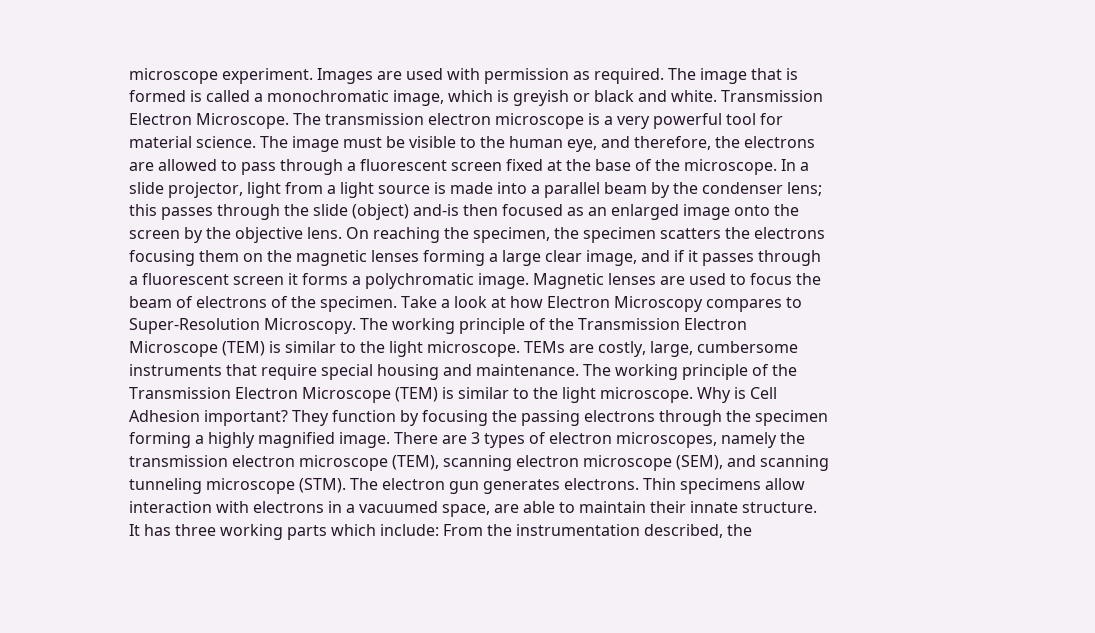microscope experiment. Images are used with permission as required. The image that is formed is called a monochromatic image, which is greyish or black and white. Transmission Electron Microscope. The transmission electron microscope is a very powerful tool for material science. The image must be visible to the human eye, and therefore, the electrons are allowed to pass through a fluorescent screen fixed at the base of the microscope. In a slide projector, light from a light source is made into a parallel beam by the condenser lens; this passes through the slide (object) and-is then focused as an enlarged image onto the screen by the objective lens. On reaching the specimen, the specimen scatters the electrons focusing them on the magnetic lenses forming a large clear image, and if it passes through a fluorescent screen it forms a polychromatic image. Magnetic lenses are used to focus the beam of electrons of the specimen. Take a look at how Electron Microscopy compares to Super-Resolution Microscopy. The working principle of the Transmission Electron Microscope (TEM) is similar to the light microscope. TEMs are costly, large, cumbersome instruments that require special housing and maintenance. The working principle of the Transmission Electron Microscope (TEM) is similar to the light microscope. Why is Cell Adhesion important? They function by focusing the passing electrons through the specimen forming a highly magnified image. There are 3 types of electron microscopes, namely the transmission electron microscope (TEM), scanning electron microscope (SEM), and scanning tunneling microscope (STM). The electron gun generates electrons. Thin specimens allow interaction with electrons in a vacuumed space, are able to maintain their innate structure. It has three working parts which include: From the instrumentation described, the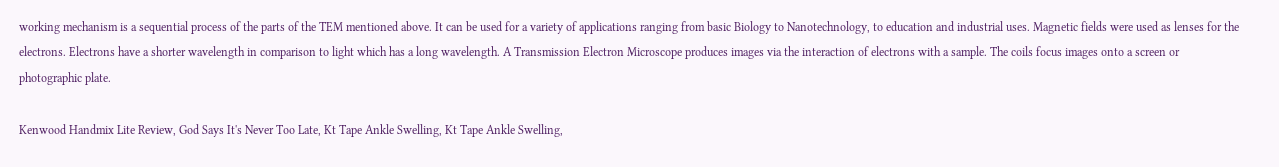working mechanism is a sequential process of the parts of the TEM mentioned above. It can be used for a variety of applications ranging from basic Biology to Nanotechnology, to education and industrial uses. Magnetic fields were used as lenses for the electrons. Electrons have a shorter wavelength in comparison to light which has a long wavelength. A Transmission Electron Microscope produces images via the interaction of electrons with a sample. The coils focus images onto a screen or photographic plate.

Kenwood Handmix Lite Review, God Says It's Never Too Late, Kt Tape Ankle Swelling, Kt Tape Ankle Swelling,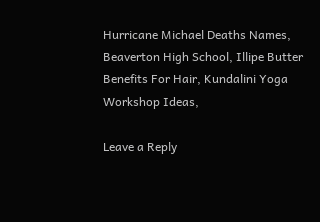Hurricane Michael Deaths Names, Beaverton High School, Illipe Butter Benefits For Hair, Kundalini Yoga Workshop Ideas,

Leave a Reply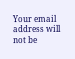Your email address will not be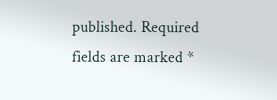published. Required fields are marked *